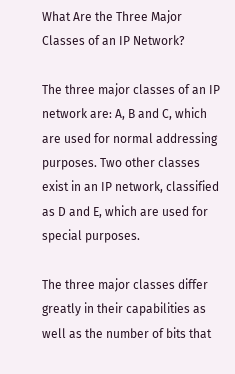What Are the Three Major Classes of an IP Network?

The three major classes of an IP network are: A, B and C, which are used for normal addressing purposes. Two other classes exist in an IP network, classified as D and E, which are used for special purposes.

The three major classes differ greatly in their capabilities as well as the number of bits that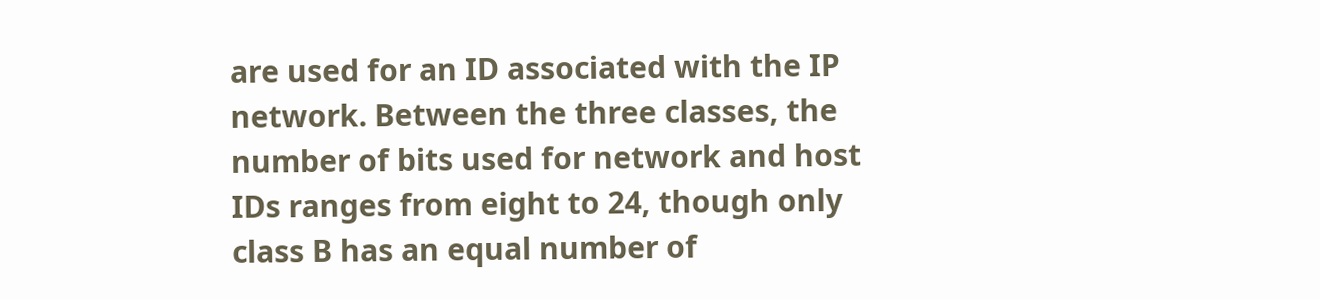are used for an ID associated with the IP network. Between the three classes, the number of bits used for network and host IDs ranges from eight to 24, though only class B has an equal number of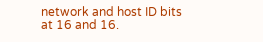network and host ID bits at 16 and 16.